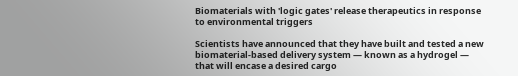Biomaterials with 'logic gates' release therapeutics in response to environmental triggers

Scientists have announced that they have built and tested a new biomaterial-based delivery system — known as a hydrogel — that will encase a desired cargo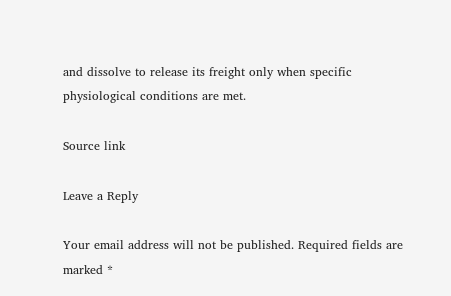and dissolve to release its freight only when specific physiological conditions are met.

Source link

Leave a Reply

Your email address will not be published. Required fields are marked *